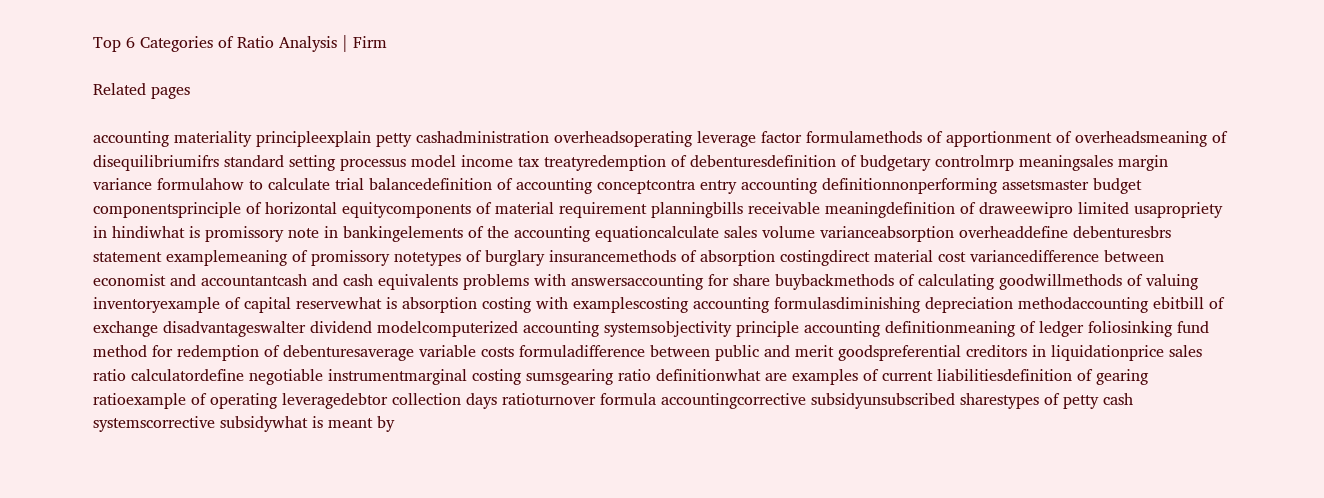Top 6 Categories of Ratio Analysis | Firm

Related pages

accounting materiality principleexplain petty cashadministration overheadsoperating leverage factor formulamethods of apportionment of overheadsmeaning of disequilibriumifrs standard setting processus model income tax treatyredemption of debenturesdefinition of budgetary controlmrp meaningsales margin variance formulahow to calculate trial balancedefinition of accounting conceptcontra entry accounting definitionnonperforming assetsmaster budget componentsprinciple of horizontal equitycomponents of material requirement planningbills receivable meaningdefinition of draweewipro limited usapropriety in hindiwhat is promissory note in bankingelements of the accounting equationcalculate sales volume varianceabsorption overheaddefine debenturesbrs statement examplemeaning of promissory notetypes of burglary insurancemethods of absorption costingdirect material cost variancedifference between economist and accountantcash and cash equivalents problems with answersaccounting for share buybackmethods of calculating goodwillmethods of valuing inventoryexample of capital reservewhat is absorption costing with examplescosting accounting formulasdiminishing depreciation methodaccounting ebitbill of exchange disadvantageswalter dividend modelcomputerized accounting systemsobjectivity principle accounting definitionmeaning of ledger foliosinking fund method for redemption of debenturesaverage variable costs formuladifference between public and merit goodspreferential creditors in liquidationprice sales ratio calculatordefine negotiable instrumentmarginal costing sumsgearing ratio definitionwhat are examples of current liabilitiesdefinition of gearing ratioexample of operating leveragedebtor collection days ratioturnover formula accountingcorrective subsidyunsubscribed sharestypes of petty cash systemscorrective subsidywhat is meant by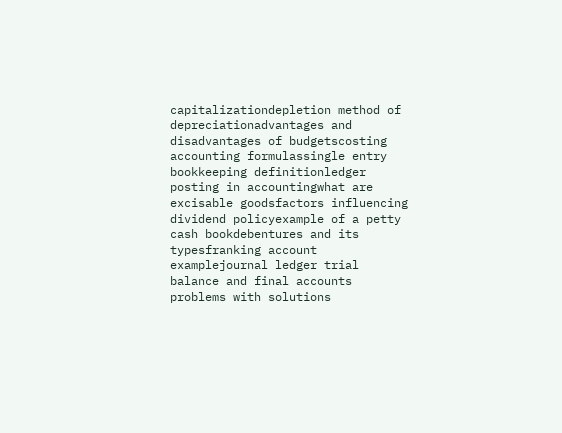capitalizationdepletion method of depreciationadvantages and disadvantages of budgetscosting accounting formulassingle entry bookkeeping definitionledger posting in accountingwhat are excisable goodsfactors influencing dividend policyexample of a petty cash bookdebentures and its typesfranking account examplejournal ledger trial balance and final accounts problems with solutions